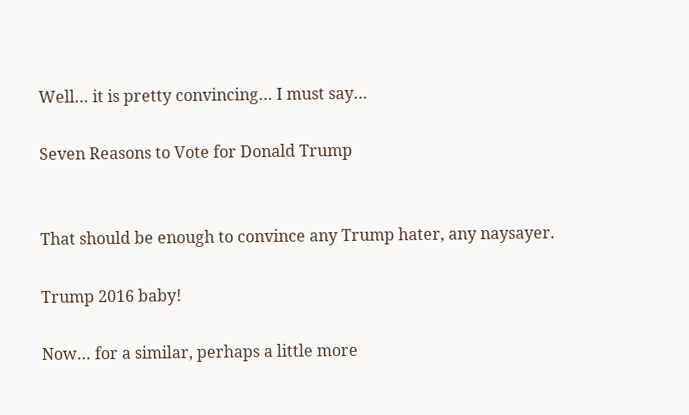Well… it is pretty convincing… I must say…

Seven Reasons to Vote for Donald Trump


That should be enough to convince any Trump hater, any naysayer.

Trump 2016 baby!

Now… for a similar, perhaps a little more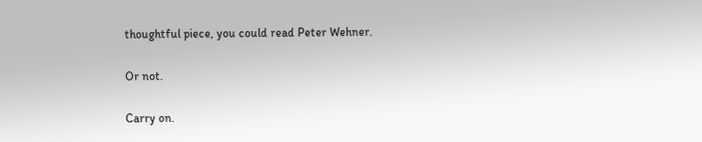thoughtful piece, you could read Peter Wehner.

Or not.

Carry on.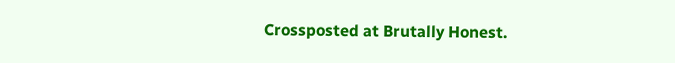Crossposted at Brutally Honest.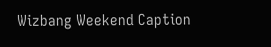Wizbang Weekend Caption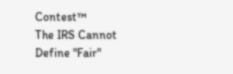Contest™
The IRS Cannot Define "Fair"